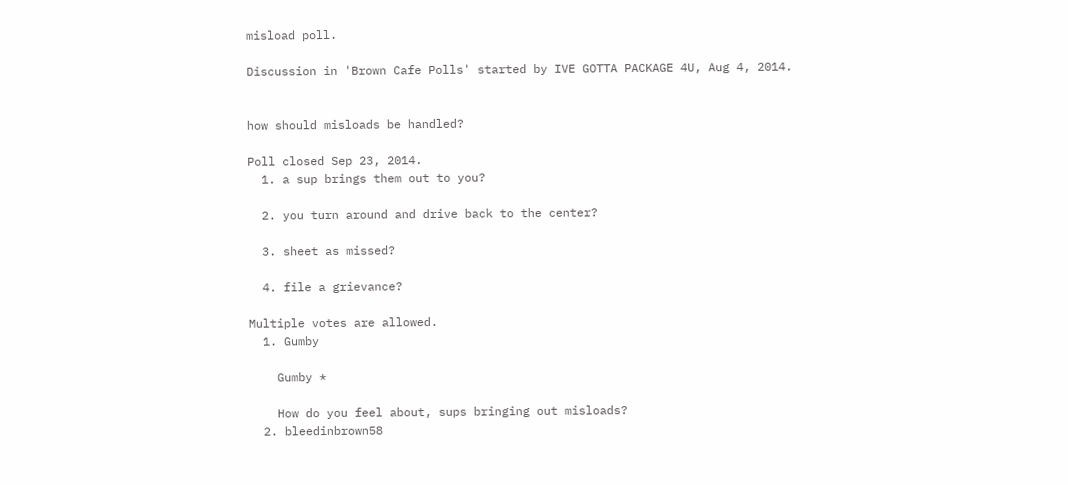misload poll.

Discussion in 'Brown Cafe Polls' started by IVE GOTTA PACKAGE 4U, Aug 4, 2014.


how should misloads be handled?

Poll closed Sep 23, 2014.
  1. a sup brings them out to you?

  2. you turn around and drive back to the center?

  3. sheet as missed?

  4. file a grievance?

Multiple votes are allowed.
  1. Gumby

    Gumby *

    How do you feel about, sups bringing out misloads?
  2. bleedinbrown58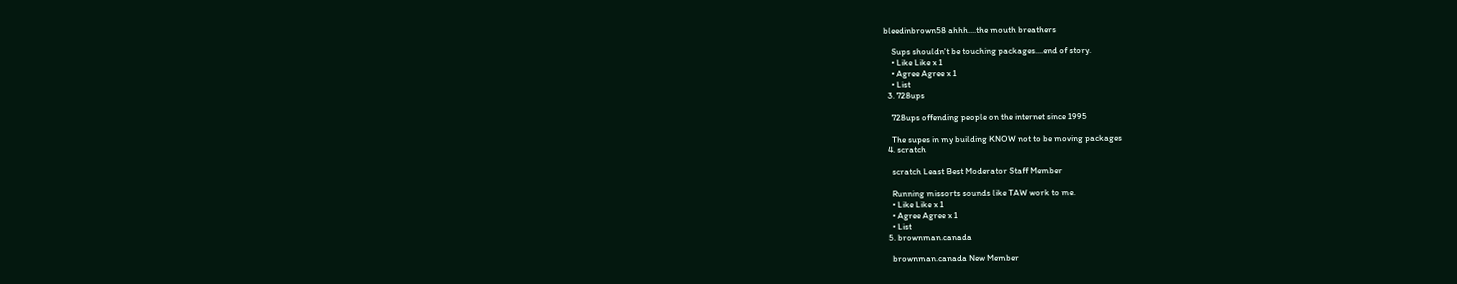bleedinbrown58 ahhh....the mouth breathers

    Sups shouldn't be touching packages....end of story.
    • Like Like x 1
    • Agree Agree x 1
    • List
  3. 728ups

    728ups offending people on the internet since 1995

    The supes in my building KNOW not to be moving packages
  4. scratch

    scratch Least Best Moderator Staff Member

    Running missorts sounds like TAW work to me.
    • Like Like x 1
    • Agree Agree x 1
    • List
  5. brownman.canada

    brownman.canada New Member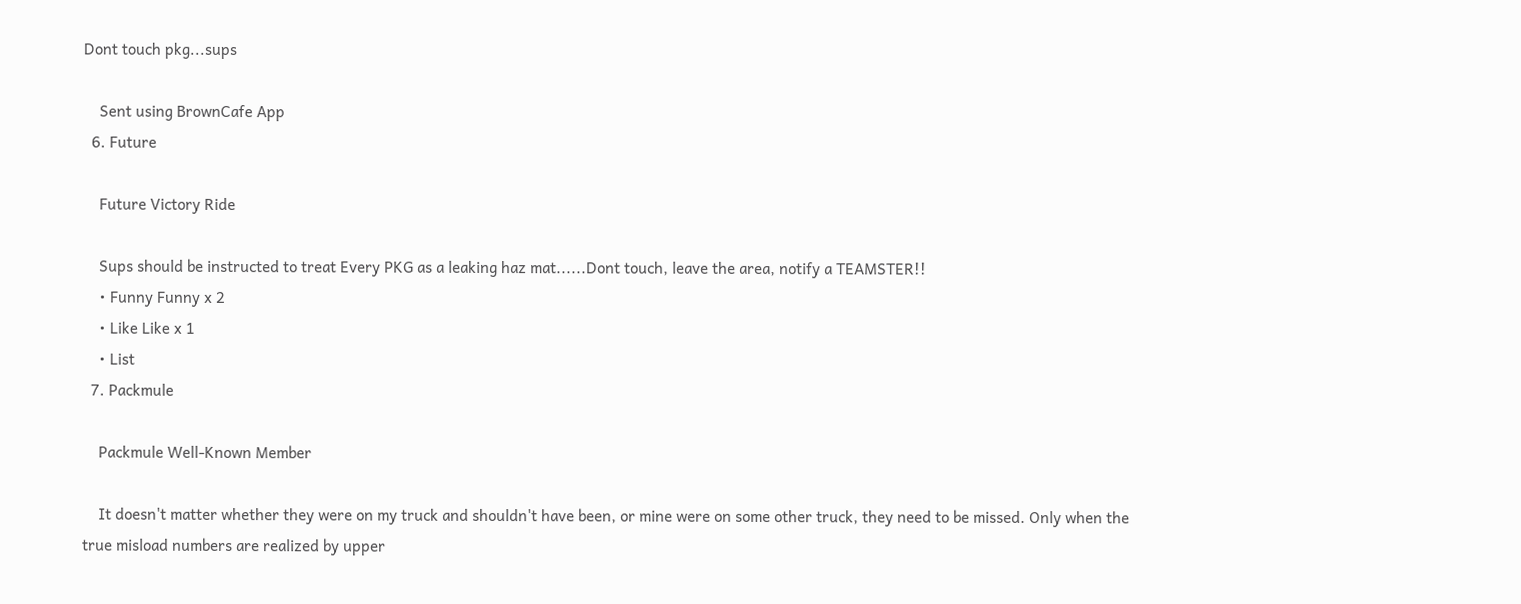Dont touch pkg...sups

    Sent using BrownCafe App
  6. Future

    Future Victory Ride

    Sups should be instructed to treat Every PKG as a leaking haz mat......Dont touch, leave the area, notify a TEAMSTER!!
    • Funny Funny x 2
    • Like Like x 1
    • List
  7. Packmule

    Packmule Well-Known Member

    It doesn't matter whether they were on my truck and shouldn't have been, or mine were on some other truck, they need to be missed. Only when the true misload numbers are realized by upper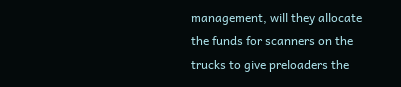management, will they allocate the funds for scanners on the trucks to give preloaders the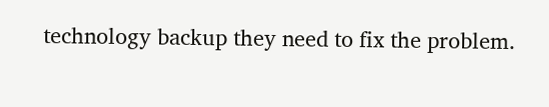technology backup they need to fix the problem.